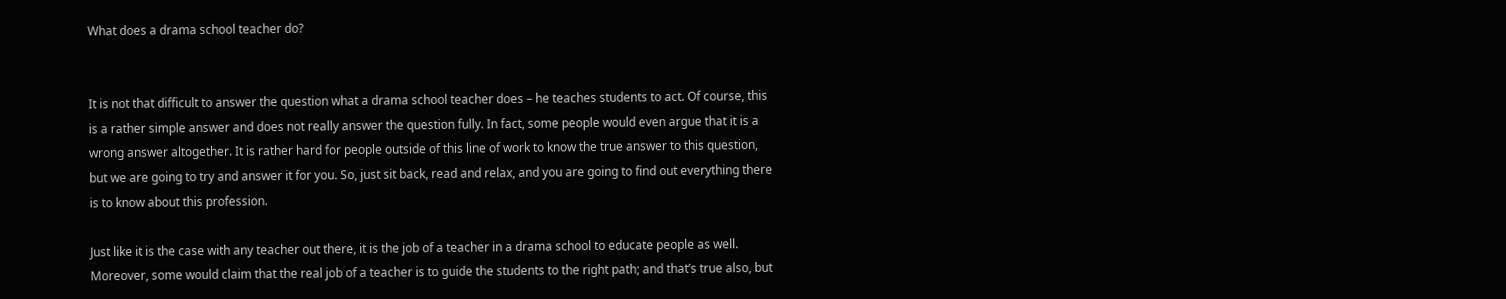What does a drama school teacher do?


It is not that difficult to answer the question what a drama school teacher does – he teaches students to act. Of course, this is a rather simple answer and does not really answer the question fully. In fact, some people would even argue that it is a wrong answer altogether. It is rather hard for people outside of this line of work to know the true answer to this question, but we are going to try and answer it for you. So, just sit back, read and relax, and you are going to find out everything there is to know about this profession.

Just like it is the case with any teacher out there, it is the job of a teacher in a drama school to educate people as well.  Moreover, some would claim that the real job of a teacher is to guide the students to the right path; and that’s true also, but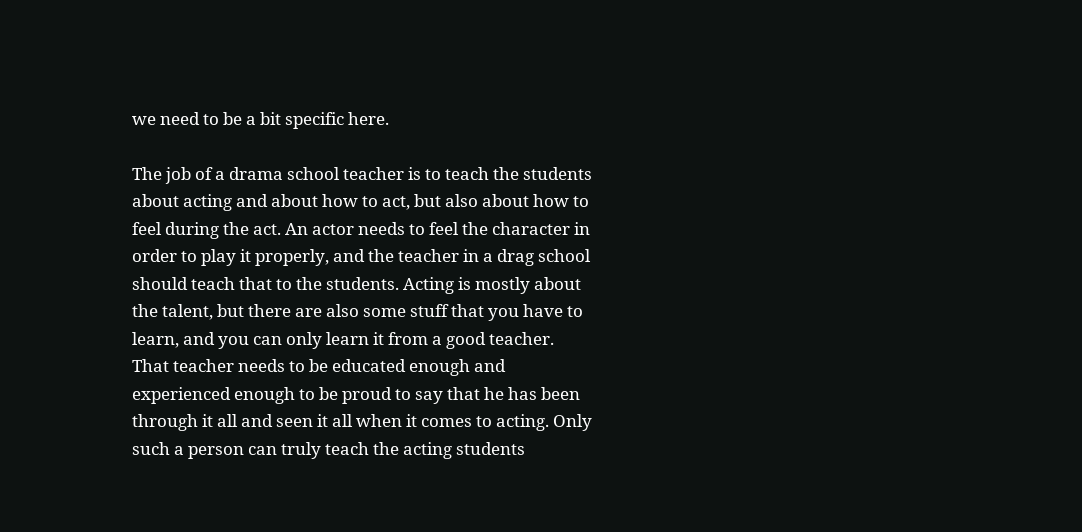we need to be a bit specific here.

The job of a drama school teacher is to teach the students about acting and about how to act, but also about how to feel during the act. An actor needs to feel the character in order to play it properly, and the teacher in a drag school should teach that to the students. Acting is mostly about the talent, but there are also some stuff that you have to learn, and you can only learn it from a good teacher. That teacher needs to be educated enough and experienced enough to be proud to say that he has been through it all and seen it all when it comes to acting. Only such a person can truly teach the acting students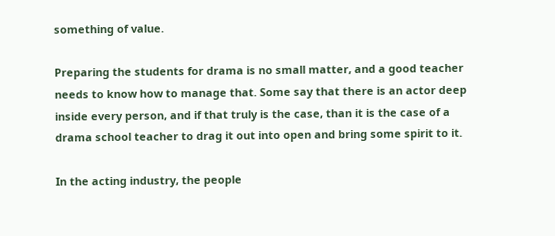something of value.

Preparing the students for drama is no small matter, and a good teacher needs to know how to manage that. Some say that there is an actor deep inside every person, and if that truly is the case, than it is the case of a drama school teacher to drag it out into open and bring some spirit to it.

In the acting industry, the people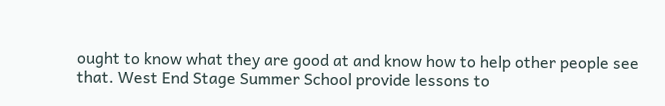ought to know what they are good at and know how to help other people see that. West End Stage Summer School provide lessons to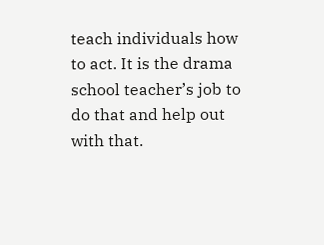teach individuals how to act. It is the drama school teacher’s job to do that and help out with that.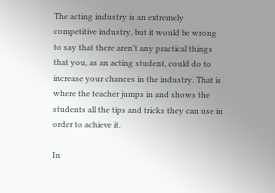The acting industry is an extremely competitive industry, but it would be wrong to say that there aren’t any practical things that you, as an acting student, could do to increase your chances in the industry. That is where the teacher jumps in and shows the students all the tips and tricks they can use in order to achieve it.

In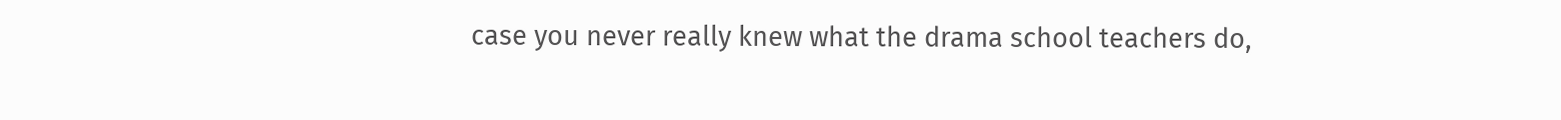case you never really knew what the drama school teachers do,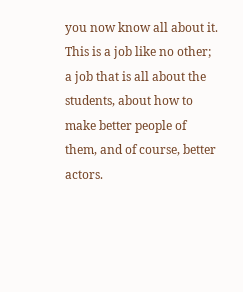you now know all about it. This is a job like no other; a job that is all about the students, about how to make better people of them, and of course, better actors.